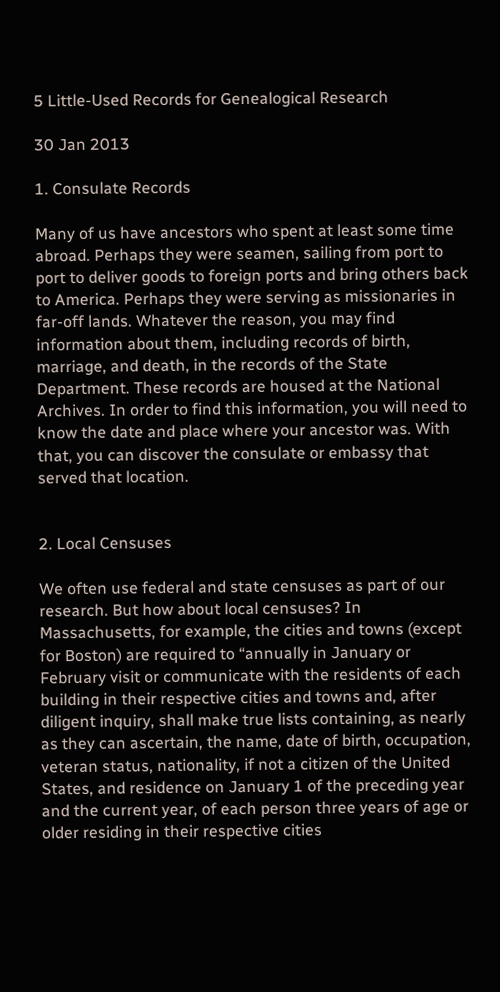5 Little-Used Records for Genealogical Research

30 Jan 2013

1. Consulate Records

Many of us have ancestors who spent at least some time abroad. Perhaps they were seamen, sailing from port to port to deliver goods to foreign ports and bring others back to America. Perhaps they were serving as missionaries in far-off lands. Whatever the reason, you may find information about them, including records of birth, marriage, and death, in the records of the State Department. These records are housed at the National Archives. In order to find this information, you will need to know the date and place where your ancestor was. With that, you can discover the consulate or embassy that served that location.


2. Local Censuses

We often use federal and state censuses as part of our research. But how about local censuses? In Massachusetts, for example, the cities and towns (except for Boston) are required to “annually in January or February visit or communicate with the residents of each building in their respective cities and towns and, after diligent inquiry, shall make true lists containing, as nearly as they can ascertain, the name, date of birth, occupation, veteran status, nationality, if not a citizen of the United States, and residence on January 1 of the preceding year and the current year, of each person three years of age or older residing in their respective cities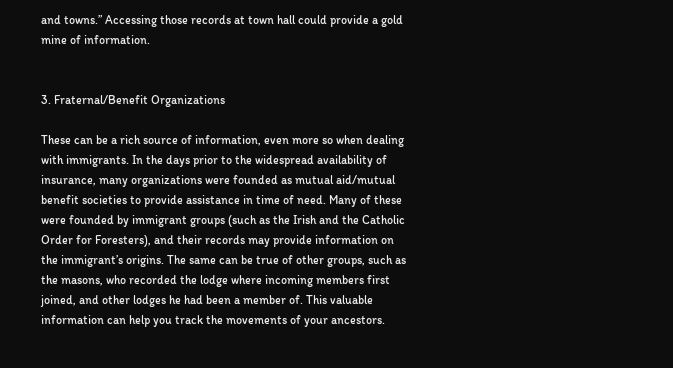and towns.” Accessing those records at town hall could provide a gold mine of information.


3. Fraternal/Benefit Organizations

These can be a rich source of information, even more so when dealing with immigrants. In the days prior to the widespread availability of insurance, many organizations were founded as mutual aid/mutual benefit societies to provide assistance in time of need. Many of these were founded by immigrant groups (such as the Irish and the Catholic Order for Foresters), and their records may provide information on the immigrant’s origins. The same can be true of other groups, such as the masons, who recorded the lodge where incoming members first joined, and other lodges he had been a member of. This valuable information can help you track the movements of your ancestors.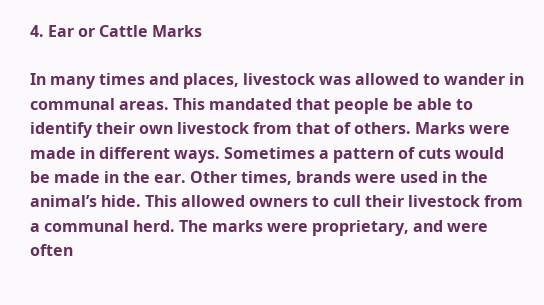4. Ear or Cattle Marks

In many times and places, livestock was allowed to wander in communal areas. This mandated that people be able to identify their own livestock from that of others. Marks were made in different ways. Sometimes a pattern of cuts would be made in the ear. Other times, brands were used in the animal’s hide. This allowed owners to cull their livestock from a communal herd. The marks were proprietary, and were often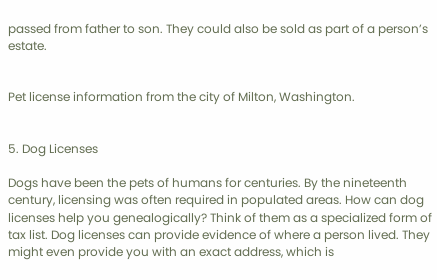passed from father to son. They could also be sold as part of a person’s estate.


Pet license information from the city of Milton, Washington.


5. Dog Licenses

Dogs have been the pets of humans for centuries. By the nineteenth century, licensing was often required in populated areas. How can dog licenses help you genealogically? Think of them as a specialized form of tax list. Dog licenses can provide evidence of where a person lived. They might even provide you with an exact address, which is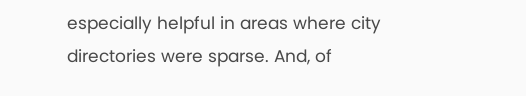especially helpful in areas where city directories were sparse. And, of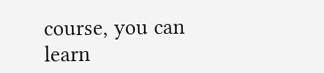course, you can learn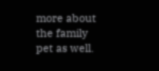more about the family pet as well.